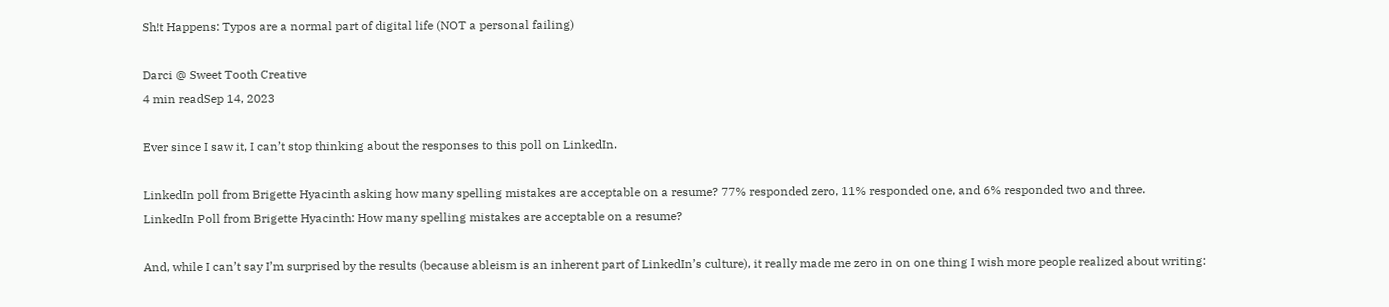Sh!t Happens: Typos are a normal part of digital life (NOT a personal failing)

Darci @ Sweet Tooth Creative
4 min readSep 14, 2023

Ever since I saw it, I can’t stop thinking about the responses to this poll on LinkedIn.

LinkedIn poll from Brigette Hyacinth asking how many spelling mistakes are acceptable on a resume? 77% responded zero, 11% responded one, and 6% responded two and three.
LinkedIn Poll from Brigette Hyacinth: How many spelling mistakes are acceptable on a resume?

And, while I can’t say I’m surprised by the results (because ableism is an inherent part of LinkedIn’s culture), it really made me zero in on one thing I wish more people realized about writing: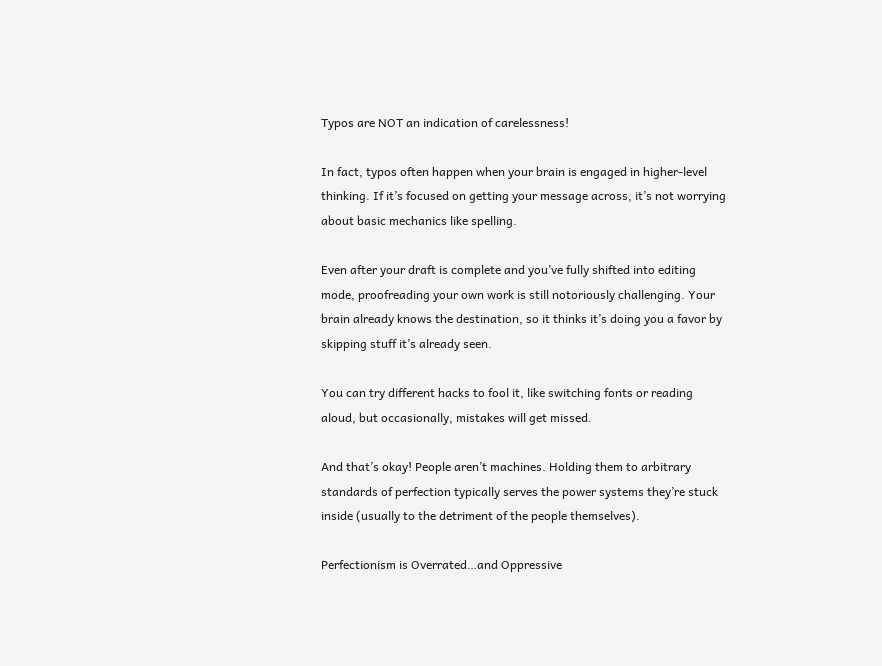Typos are NOT an indication of carelessness!

In fact, typos often happen when your brain is engaged in higher-level thinking. If it’s focused on getting your message across, it’s not worrying about basic mechanics like spelling.

Even after your draft is complete and you’ve fully shifted into editing mode, proofreading your own work is still notoriously challenging. Your brain already knows the destination, so it thinks it’s doing you a favor by skipping stuff it’s already seen.

You can try different hacks to fool it, like switching fonts or reading aloud, but occasionally, mistakes will get missed.

And that’s okay! People aren’t machines. Holding them to arbitrary standards of perfection typically serves the power systems they’re stuck inside (usually to the detriment of the people themselves).

Perfectionism is Overrated…and Oppressive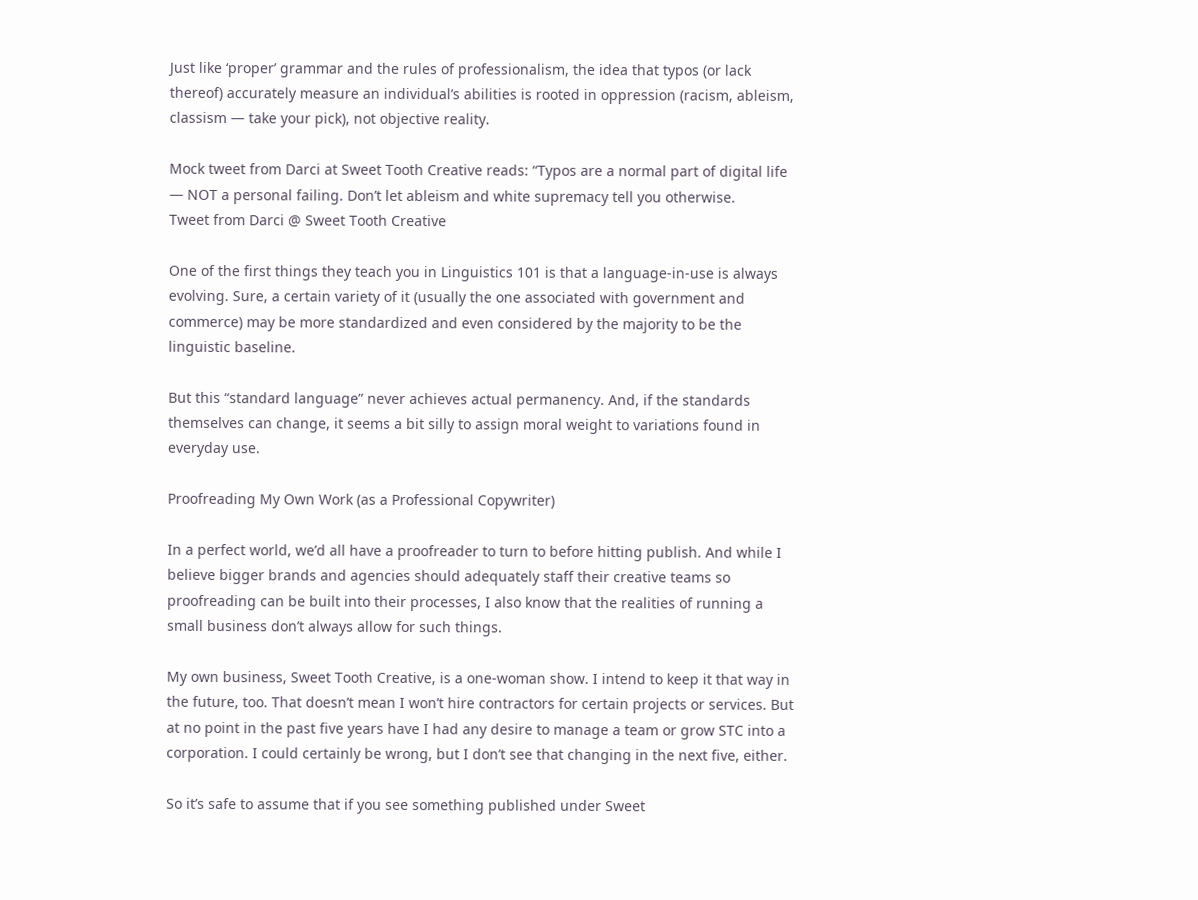Just like ‘proper’ grammar and the rules of professionalism, the idea that typos (or lack thereof) accurately measure an individual’s abilities is rooted in oppression (racism, ableism, classism — take your pick), not objective reality.

Mock tweet from Darci at Sweet Tooth Creative reads: “Typos are a normal part of digital life — NOT a personal failing. Don’t let ableism and white supremacy tell you otherwise.
Tweet from Darci @ Sweet Tooth Creative

One of the first things they teach you in Linguistics 101 is that a language-in-use is always evolving. Sure, a certain variety of it (usually the one associated with government and commerce) may be more standardized and even considered by the majority to be the linguistic baseline.

But this “standard language” never achieves actual permanency. And, if the standards themselves can change, it seems a bit silly to assign moral weight to variations found in everyday use.

Proofreading My Own Work (as a Professional Copywriter)

In a perfect world, we’d all have a proofreader to turn to before hitting publish. And while I believe bigger brands and agencies should adequately staff their creative teams so proofreading can be built into their processes, I also know that the realities of running a small business don’t always allow for such things.

My own business, Sweet Tooth Creative, is a one-woman show. I intend to keep it that way in the future, too. That doesn’t mean I won’t hire contractors for certain projects or services. But at no point in the past five years have I had any desire to manage a team or grow STC into a corporation. I could certainly be wrong, but I don’t see that changing in the next five, either.

So it’s safe to assume that if you see something published under Sweet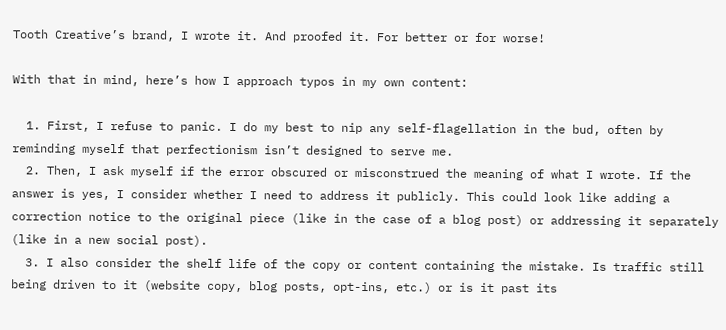Tooth Creative’s brand, I wrote it. And proofed it. For better or for worse!

With that in mind, here’s how I approach typos in my own content:

  1. First, I refuse to panic. I do my best to nip any self-flagellation in the bud, often by reminding myself that perfectionism isn’t designed to serve me.
  2. Then, I ask myself if the error obscured or misconstrued the meaning of what I wrote. If the answer is yes, I consider whether I need to address it publicly. This could look like adding a correction notice to the original piece (like in the case of a blog post) or addressing it separately (like in a new social post).
  3. I also consider the shelf life of the copy or content containing the mistake. Is traffic still being driven to it (website copy, blog posts, opt-ins, etc.) or is it past its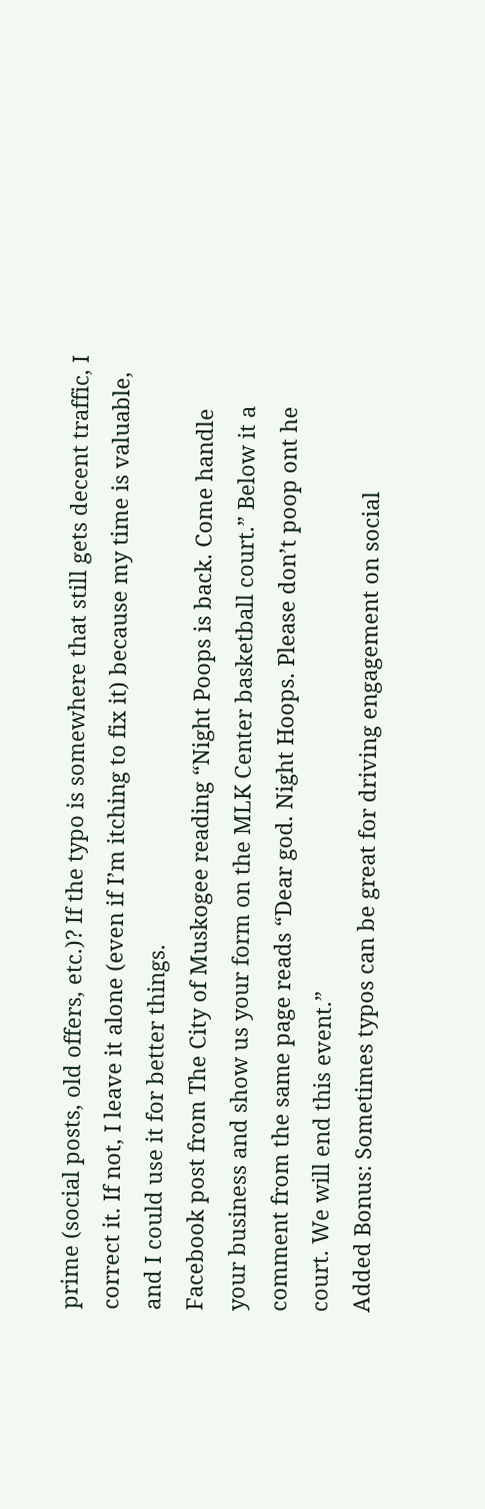prime (social posts, old offers, etc.)? If the typo is somewhere that still gets decent traffic, I correct it. If not, I leave it alone (even if I’m itching to fix it) because my time is valuable, and I could use it for better things.
Facebook post from The City of Muskogee reading “Night Poops is back. Come handle your business and show us your form on the MLK Center basketball court.” Below it a comment from the same page reads “Dear god. Night Hoops. Please don’t poop ont he court. We will end this event.”
Added Bonus: Sometimes typos can be great for driving engagement on social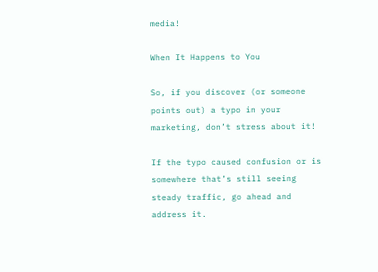media!

When It Happens to You

So, if you discover (or someone points out) a typo in your marketing, don’t stress about it!

If the typo caused confusion or is somewhere that’s still seeing steady traffic, go ahead and address it.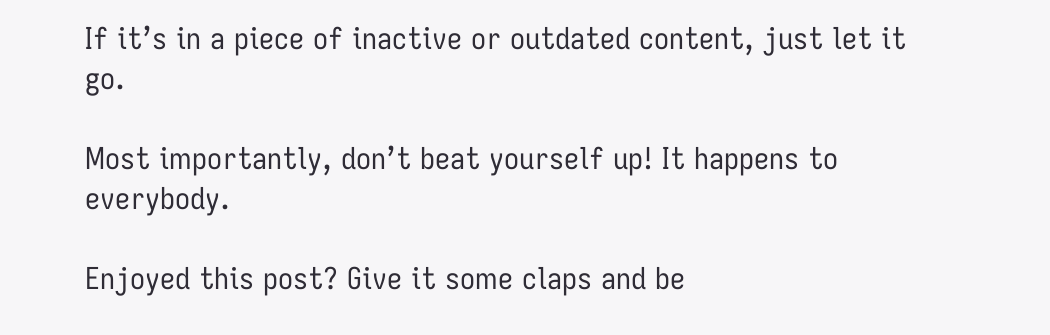If it’s in a piece of inactive or outdated content, just let it go.

Most importantly, don’t beat yourself up! It happens to everybody.

Enjoyed this post? Give it some claps and be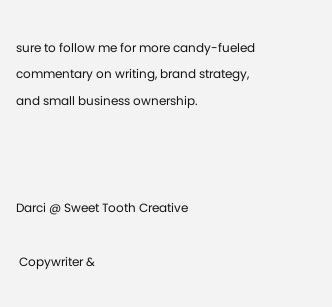sure to follow me for more candy-fueled commentary on writing, brand strategy, and small business ownership.



Darci @ Sweet Tooth Creative

 Copywriter &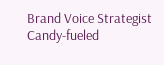Brand Voice Strategist  Candy-fueled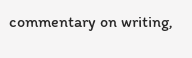commentary on writing,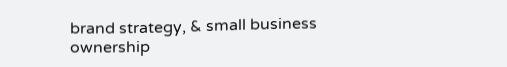brand strategy, & small business ownership